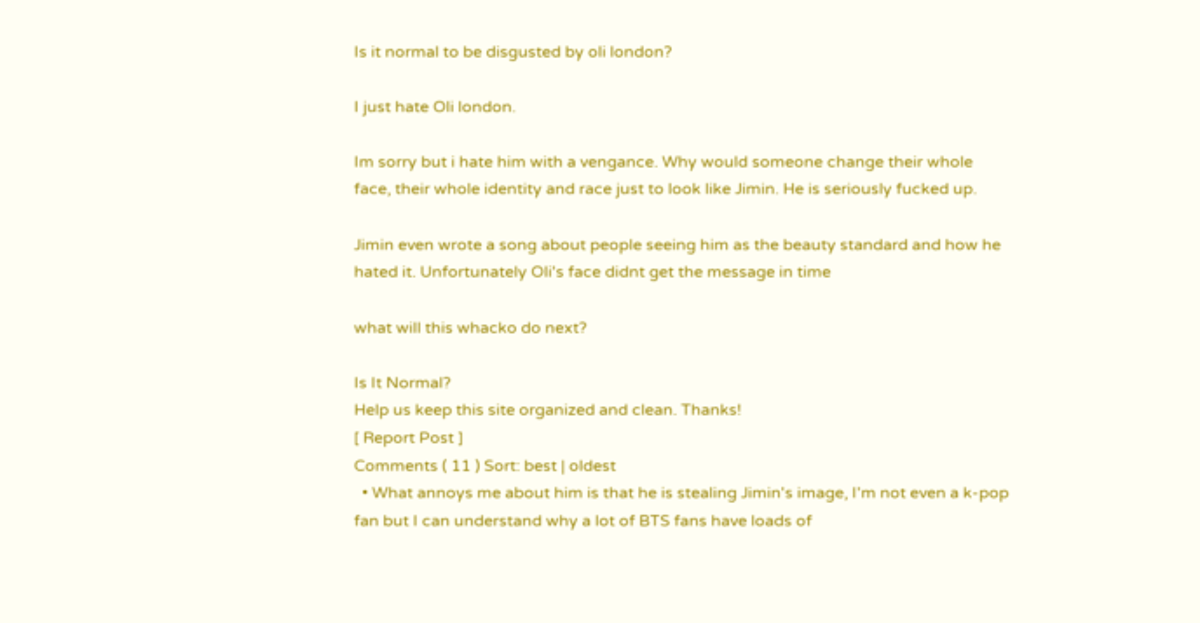Is it normal to be disgusted by oli london?

I just hate Oli london.

Im sorry but i hate him with a vengance. Why would someone change their whole face, their whole identity and race just to look like Jimin. He is seriously fucked up.

Jimin even wrote a song about people seeing him as the beauty standard and how he hated it. Unfortunately Oli's face didnt get the message in time

what will this whacko do next?

Is It Normal?
Help us keep this site organized and clean. Thanks!
[ Report Post ]
Comments ( 11 ) Sort: best | oldest
  • What annoys me about him is that he is stealing Jimin's image, I'm not even a k-pop fan but I can understand why a lot of BTS fans have loads of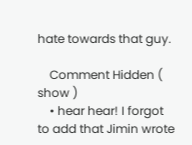hate towards that guy.

    Comment Hidden ( show )
    • hear hear! I forgot to add that Jimin wrote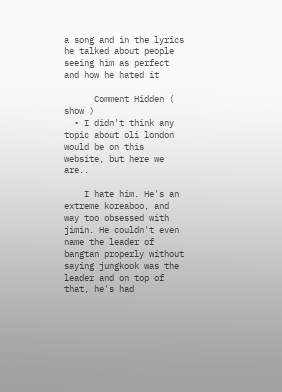a song and in the lyrics he talked about people seeing him as perfect and how he hated it

      Comment Hidden ( show )
  • I didn't think any topic about oli london would be on this website, but here we are..

    I hate him. He's an extreme koreaboo, and way too obsessed with jimin. He couldn't even name the leader of bangtan properly without saying jungkook was the leader and on top of that, he's had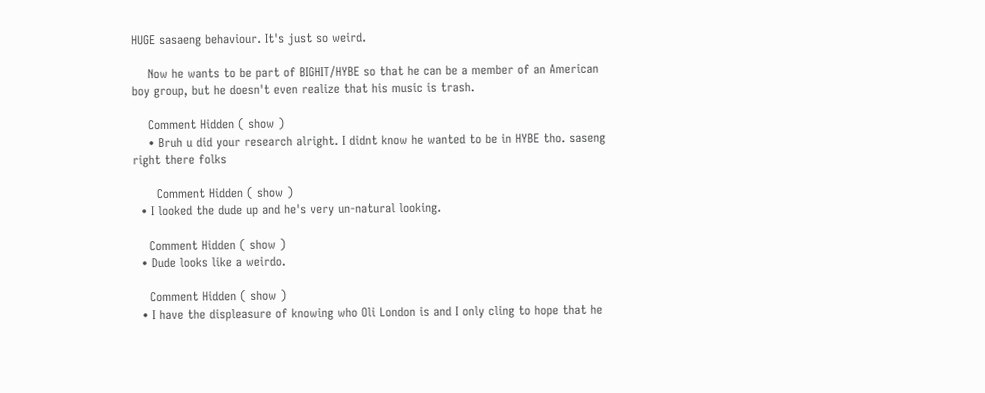HUGE sasaeng behaviour. It's just so weird.

    Now he wants to be part of BIGHIT/HYBE so that he can be a member of an American boy group, but he doesn't even realize that his music is trash.

    Comment Hidden ( show )
    • Bruh u did your research alright. I didnt know he wanted to be in HYBE tho. saseng right there folks

      Comment Hidden ( show )
  • I looked the dude up and he's very un-natural looking.

    Comment Hidden ( show )
  • Dude looks like a weirdo.

    Comment Hidden ( show )
  • I have the displeasure of knowing who Oli London is and I only cling to hope that he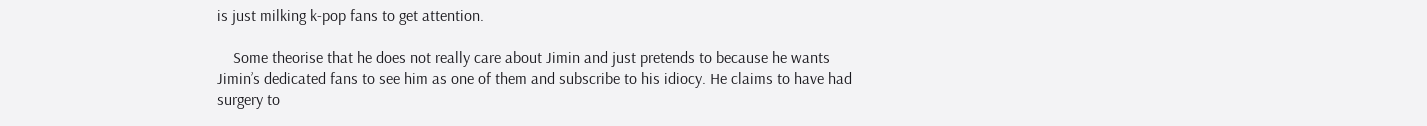is just milking k-pop fans to get attention.

    Some theorise that he does not really care about Jimin and just pretends to because he wants Jimin’s dedicated fans to see him as one of them and subscribe to his idiocy. He claims to have had surgery to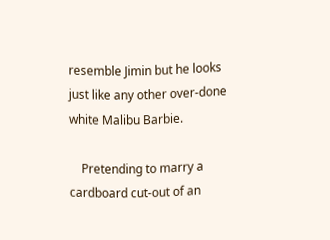resemble Jimin but he looks just like any other over-done white Malibu Barbie.

    Pretending to marry a cardboard cut-out of an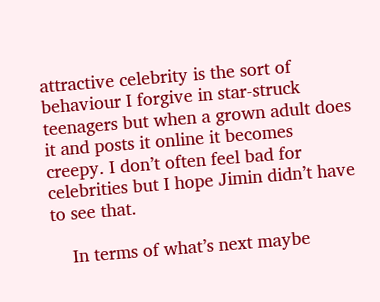attractive celebrity is the sort of behaviour I forgive in star-struck teenagers but when a grown adult does it and posts it online it becomes creepy. I don’t often feel bad for celebrities but I hope Jimin didn’t have to see that.

    In terms of what’s next maybe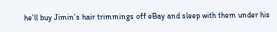he’ll buy Jimin’s hair trimmings off eBay and sleep with them under his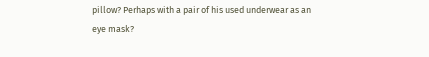pillow? Perhaps with a pair of his used underwear as an eye mask?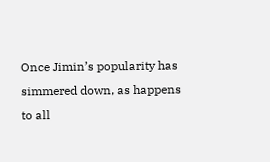Once Jimin’s popularity has simmered down, as happens to all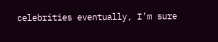celebrities eventually, I’m sure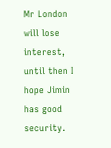Mr London will lose interest, until then I hope Jimin has good security.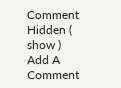Comment Hidden ( show )
Add A Comment